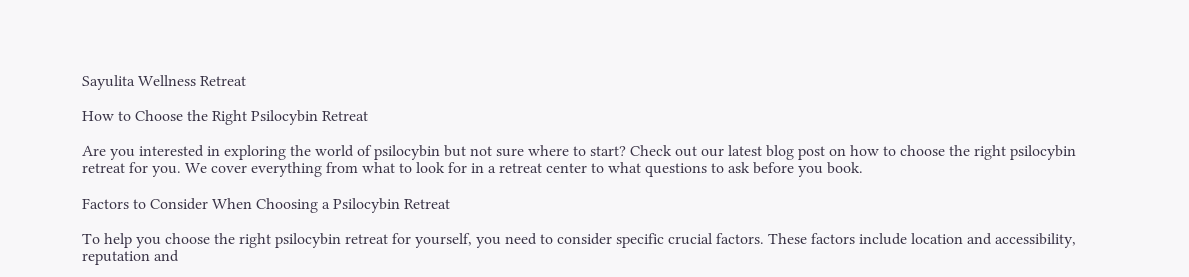Sayulita Wellness Retreat

How to Choose the Right Psilocybin Retreat

Are you interested in exploring the world of psilocybin but not sure where to start? Check out our latest blog post on how to choose the right psilocybin retreat for you. We cover everything from what to look for in a retreat center to what questions to ask before you book.

Factors to Consider When Choosing a Psilocybin Retreat

To help you choose the right psilocybin retreat for yourself, you need to consider specific crucial factors. These factors include location and accessibility, reputation and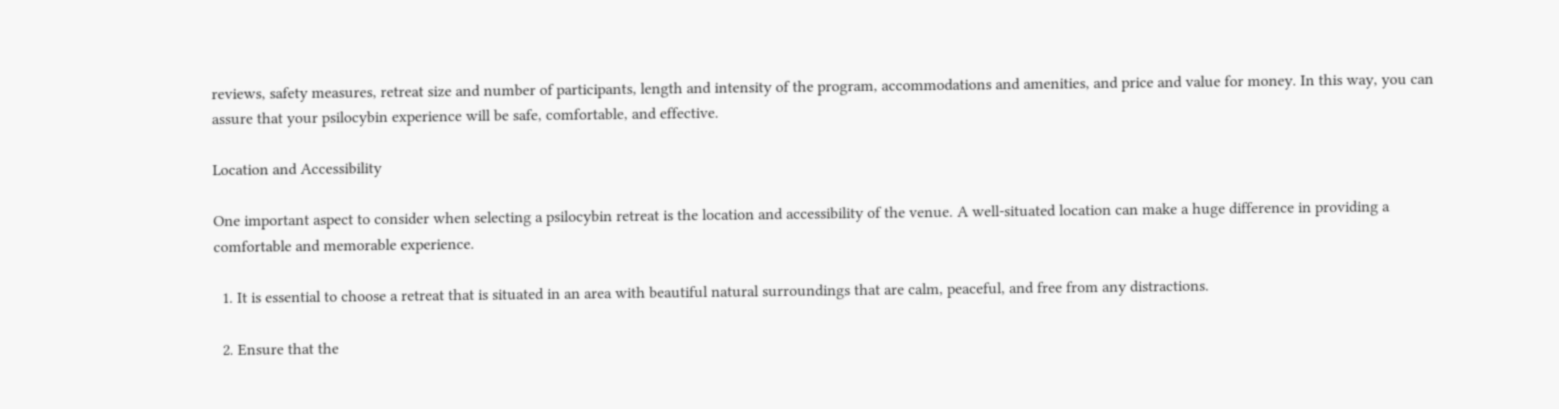reviews, safety measures, retreat size and number of participants, length and intensity of the program, accommodations and amenities, and price and value for money. In this way, you can assure that your psilocybin experience will be safe, comfortable, and effective.

Location and Accessibility

One important aspect to consider when selecting a psilocybin retreat is the location and accessibility of the venue. A well-situated location can make a huge difference in providing a comfortable and memorable experience.

  1. It is essential to choose a retreat that is situated in an area with beautiful natural surroundings that are calm, peaceful, and free from any distractions.

  2. Ensure that the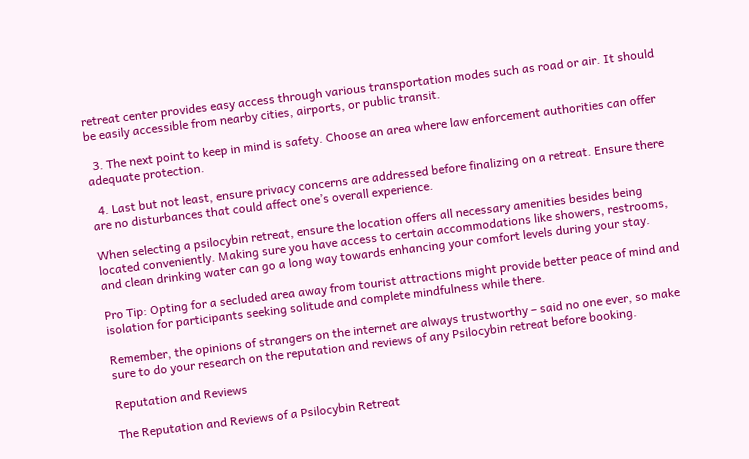retreat center provides easy access through various transportation modes such as road or air. It should be easily accessible from nearby cities, airports, or public transit.

  3. The next point to keep in mind is safety. Choose an area where law enforcement authorities can offer adequate protection.

  4. Last but not least, ensure privacy concerns are addressed before finalizing on a retreat. Ensure there are no disturbances that could affect one’s overall experience.

When selecting a psilocybin retreat, ensure the location offers all necessary amenities besides being located conveniently. Making sure you have access to certain accommodations like showers, restrooms, and clean drinking water can go a long way towards enhancing your comfort levels during your stay.

Pro Tip: Opting for a secluded area away from tourist attractions might provide better peace of mind and isolation for participants seeking solitude and complete mindfulness while there.

Remember, the opinions of strangers on the internet are always trustworthy – said no one ever, so make sure to do your research on the reputation and reviews of any Psilocybin retreat before booking.

Reputation and Reviews

The Reputation and Reviews of a Psilocybin Retreat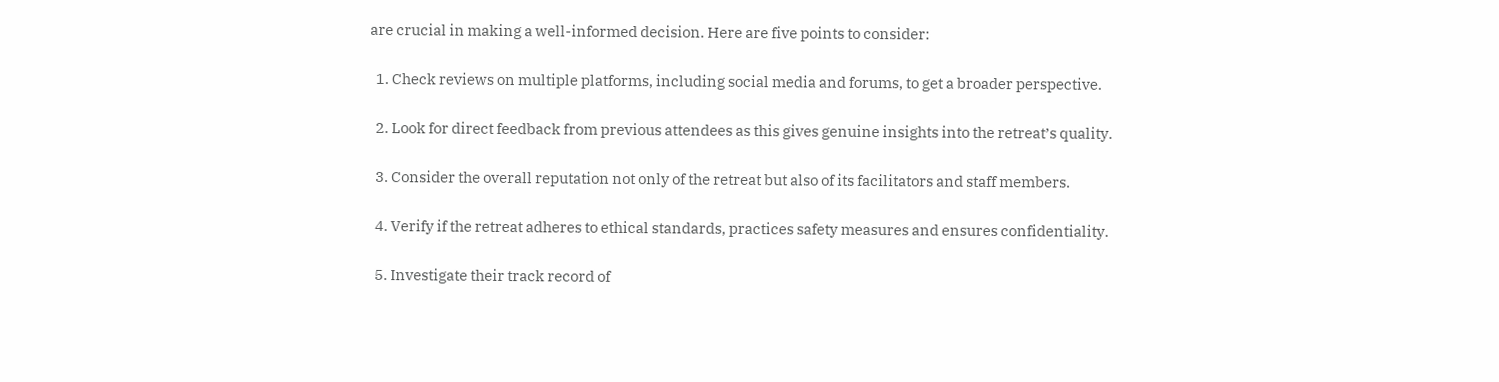are crucial in making a well-informed decision. Here are five points to consider:

  1. Check reviews on multiple platforms, including social media and forums, to get a broader perspective.

  2. Look for direct feedback from previous attendees as this gives genuine insights into the retreat’s quality.

  3. Consider the overall reputation not only of the retreat but also of its facilitators and staff members.

  4. Verify if the retreat adheres to ethical standards, practices safety measures and ensures confidentiality.

  5. Investigate their track record of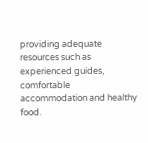providing adequate resources such as experienced guides, comfortable accommodation and healthy food.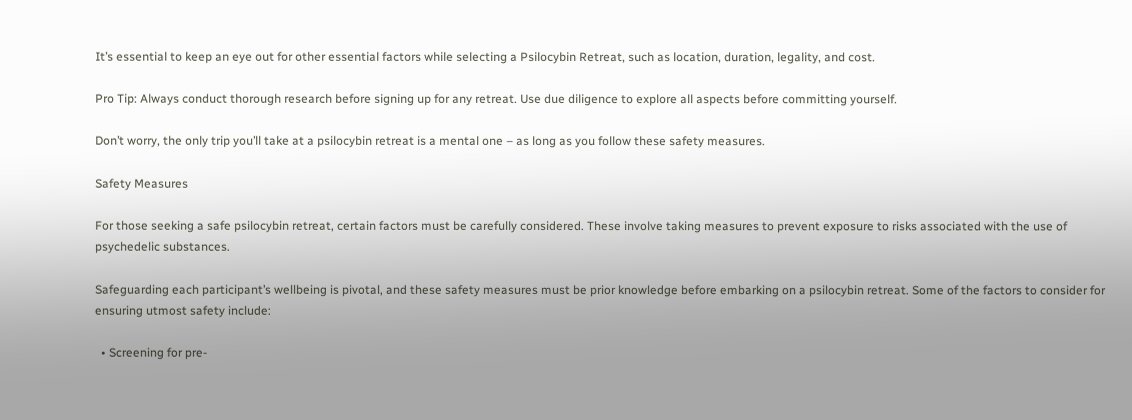It’s essential to keep an eye out for other essential factors while selecting a Psilocybin Retreat, such as location, duration, legality, and cost.

Pro Tip: Always conduct thorough research before signing up for any retreat. Use due diligence to explore all aspects before committing yourself.

Don’t worry, the only trip you’ll take at a psilocybin retreat is a mental one – as long as you follow these safety measures.

Safety Measures

For those seeking a safe psilocybin retreat, certain factors must be carefully considered. These involve taking measures to prevent exposure to risks associated with the use of psychedelic substances.

Safeguarding each participant’s wellbeing is pivotal, and these safety measures must be prior knowledge before embarking on a psilocybin retreat. Some of the factors to consider for ensuring utmost safety include:

  • Screening for pre-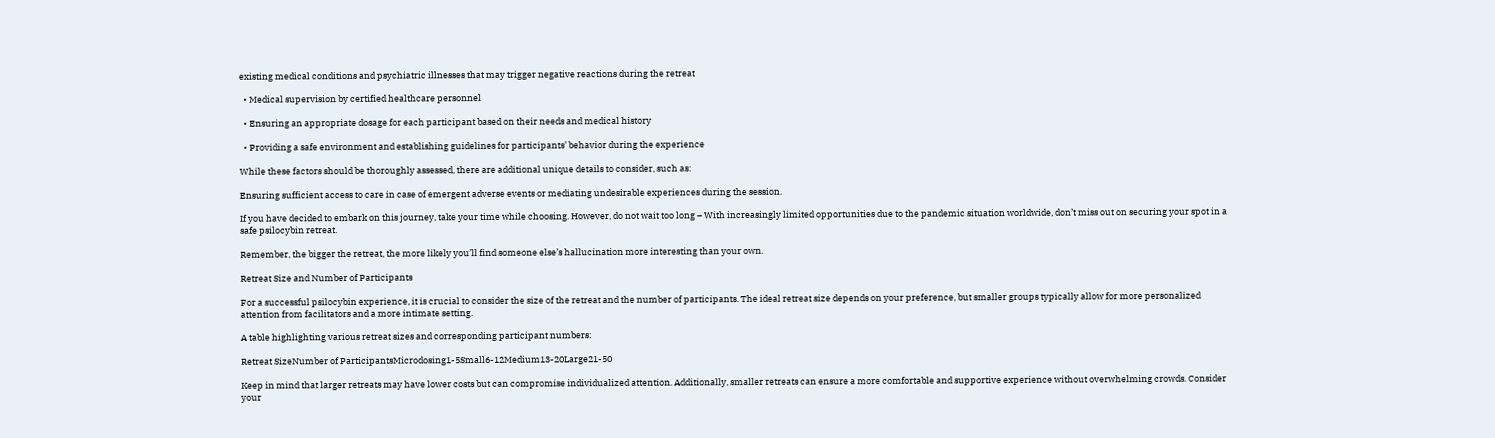existing medical conditions and psychiatric illnesses that may trigger negative reactions during the retreat

  • Medical supervision by certified healthcare personnel

  • Ensuring an appropriate dosage for each participant based on their needs and medical history

  • Providing a safe environment and establishing guidelines for participants’ behavior during the experience

While these factors should be thoroughly assessed, there are additional unique details to consider, such as:

Ensuring sufficient access to care in case of emergent adverse events or mediating undesirable experiences during the session.

If you have decided to embark on this journey, take your time while choosing. However, do not wait too long – With increasingly limited opportunities due to the pandemic situation worldwide, don’t miss out on securing your spot in a safe psilocybin retreat.

Remember, the bigger the retreat, the more likely you’ll find someone else’s hallucination more interesting than your own.

Retreat Size and Number of Participants

For a successful psilocybin experience, it is crucial to consider the size of the retreat and the number of participants. The ideal retreat size depends on your preference, but smaller groups typically allow for more personalized attention from facilitators and a more intimate setting.

A table highlighting various retreat sizes and corresponding participant numbers:

Retreat SizeNumber of ParticipantsMicrodosing1-5Small6-12Medium13-20Large21-50

Keep in mind that larger retreats may have lower costs but can compromise individualized attention. Additionally, smaller retreats can ensure a more comfortable and supportive experience without overwhelming crowds. Consider your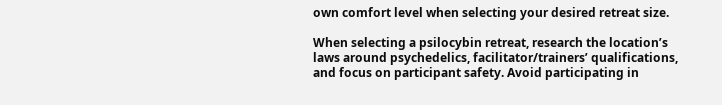own comfort level when selecting your desired retreat size.

When selecting a psilocybin retreat, research the location’s laws around psychedelics, facilitator/trainers’ qualifications, and focus on participant safety. Avoid participating in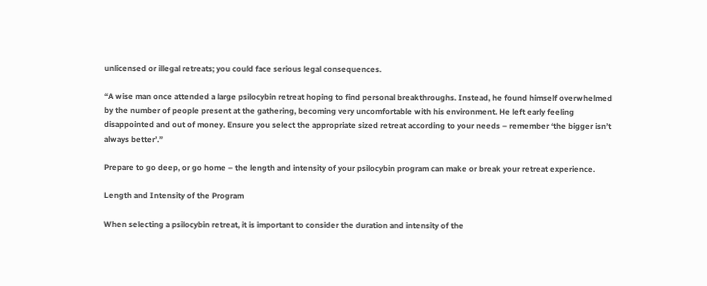unlicensed or illegal retreats; you could face serious legal consequences.

“A wise man once attended a large psilocybin retreat hoping to find personal breakthroughs. Instead, he found himself overwhelmed by the number of people present at the gathering, becoming very uncomfortable with his environment. He left early feeling disappointed and out of money. Ensure you select the appropriate sized retreat according to your needs – remember ‘the bigger isn’t always better’.”

Prepare to go deep, or go home – the length and intensity of your psilocybin program can make or break your retreat experience.

Length and Intensity of the Program

When selecting a psilocybin retreat, it is important to consider the duration and intensity of the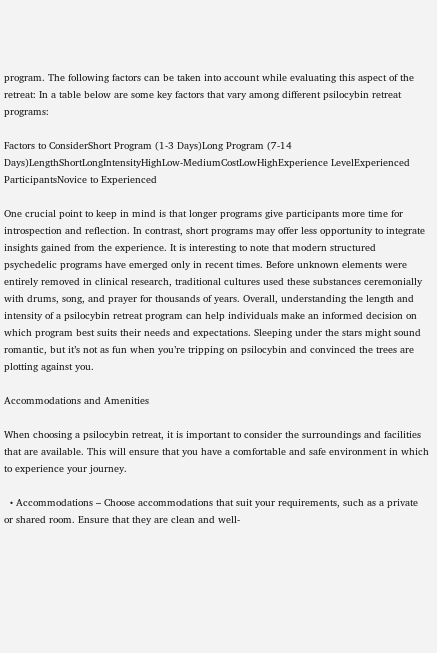program. The following factors can be taken into account while evaluating this aspect of the retreat: In a table below are some key factors that vary among different psilocybin retreat programs:

Factors to ConsiderShort Program (1-3 Days)Long Program (7-14 Days)LengthShortLongIntensityHighLow-MediumCostLowHighExperience LevelExperienced ParticipantsNovice to Experienced

One crucial point to keep in mind is that longer programs give participants more time for introspection and reflection. In contrast, short programs may offer less opportunity to integrate insights gained from the experience. It is interesting to note that modern structured psychedelic programs have emerged only in recent times. Before unknown elements were entirely removed in clinical research, traditional cultures used these substances ceremonially with drums, song, and prayer for thousands of years. Overall, understanding the length and intensity of a psilocybin retreat program can help individuals make an informed decision on which program best suits their needs and expectations. Sleeping under the stars might sound romantic, but it’s not as fun when you’re tripping on psilocybin and convinced the trees are plotting against you.

Accommodations and Amenities

When choosing a psilocybin retreat, it is important to consider the surroundings and facilities that are available. This will ensure that you have a comfortable and safe environment in which to experience your journey.

  • Accommodations – Choose accommodations that suit your requirements, such as a private or shared room. Ensure that they are clean and well-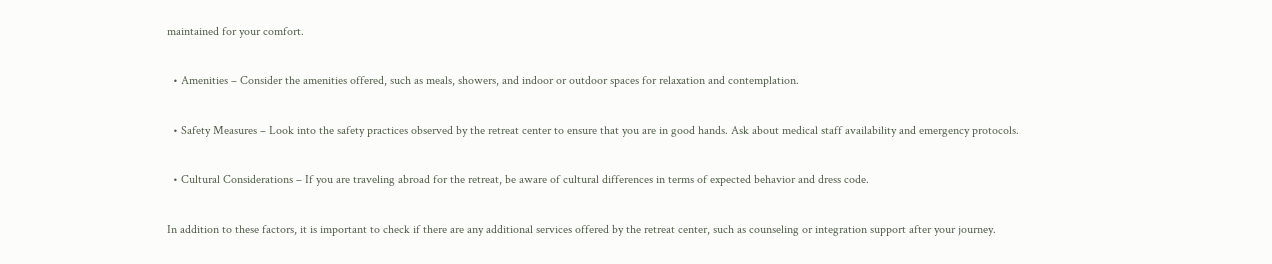maintained for your comfort.

  • Amenities – Consider the amenities offered, such as meals, showers, and indoor or outdoor spaces for relaxation and contemplation.

  • Safety Measures – Look into the safety practices observed by the retreat center to ensure that you are in good hands. Ask about medical staff availability and emergency protocols.

  • Cultural Considerations – If you are traveling abroad for the retreat, be aware of cultural differences in terms of expected behavior and dress code.

In addition to these factors, it is important to check if there are any additional services offered by the retreat center, such as counseling or integration support after your journey.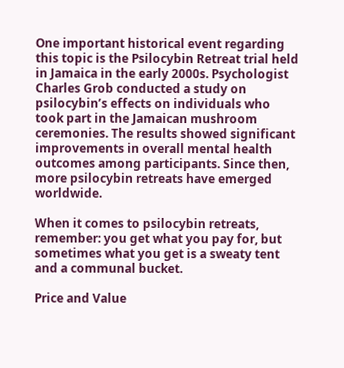One important historical event regarding this topic is the Psilocybin Retreat trial held in Jamaica in the early 2000s. Psychologist Charles Grob conducted a study on psilocybin’s effects on individuals who took part in the Jamaican mushroom ceremonies. The results showed significant improvements in overall mental health outcomes among participants. Since then, more psilocybin retreats have emerged worldwide.

When it comes to psilocybin retreats, remember: you get what you pay for, but sometimes what you get is a sweaty tent and a communal bucket.

Price and Value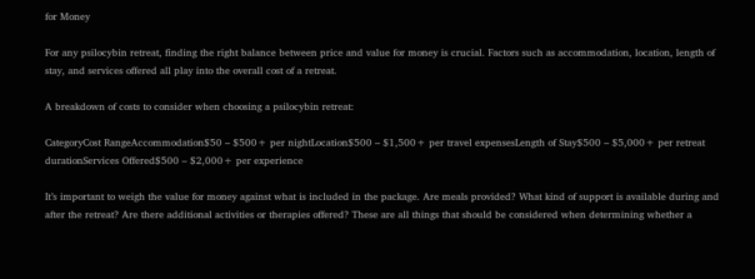for Money

For any psilocybin retreat, finding the right balance between price and value for money is crucial. Factors such as accommodation, location, length of stay, and services offered all play into the overall cost of a retreat.

A breakdown of costs to consider when choosing a psilocybin retreat:

CategoryCost RangeAccommodation$50 – $500+ per nightLocation$500 – $1,500+ per travel expensesLength of Stay$500 – $5,000+ per retreat durationServices Offered$500 – $2,000+ per experience

It’s important to weigh the value for money against what is included in the package. Are meals provided? What kind of support is available during and after the retreat? Are there additional activities or therapies offered? These are all things that should be considered when determining whether a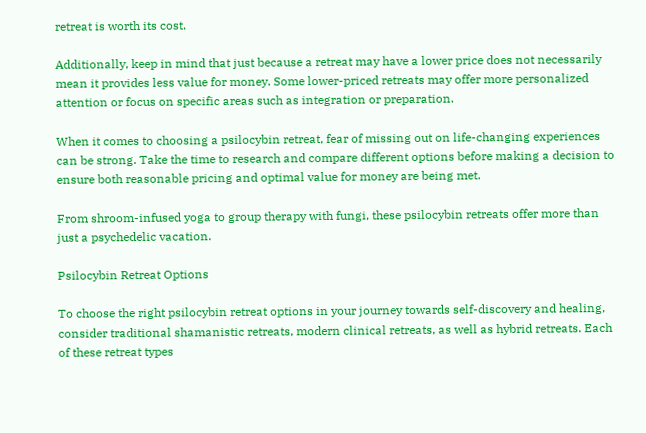retreat is worth its cost.

Additionally, keep in mind that just because a retreat may have a lower price does not necessarily mean it provides less value for money. Some lower-priced retreats may offer more personalized attention or focus on specific areas such as integration or preparation.

When it comes to choosing a psilocybin retreat, fear of missing out on life-changing experiences can be strong. Take the time to research and compare different options before making a decision to ensure both reasonable pricing and optimal value for money are being met.

From shroom-infused yoga to group therapy with fungi, these psilocybin retreats offer more than just a psychedelic vacation.

Psilocybin Retreat Options

To choose the right psilocybin retreat options in your journey towards self-discovery and healing, consider traditional shamanistic retreats, modern clinical retreats, as well as hybrid retreats. Each of these retreat types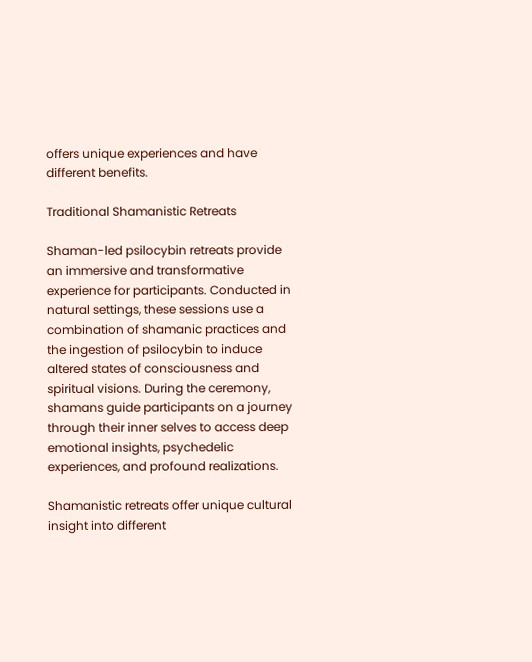offers unique experiences and have different benefits.

Traditional Shamanistic Retreats

Shaman-led psilocybin retreats provide an immersive and transformative experience for participants. Conducted in natural settings, these sessions use a combination of shamanic practices and the ingestion of psilocybin to induce altered states of consciousness and spiritual visions. During the ceremony, shamans guide participants on a journey through their inner selves to access deep emotional insights, psychedelic experiences, and profound realizations.

Shamanistic retreats offer unique cultural insight into different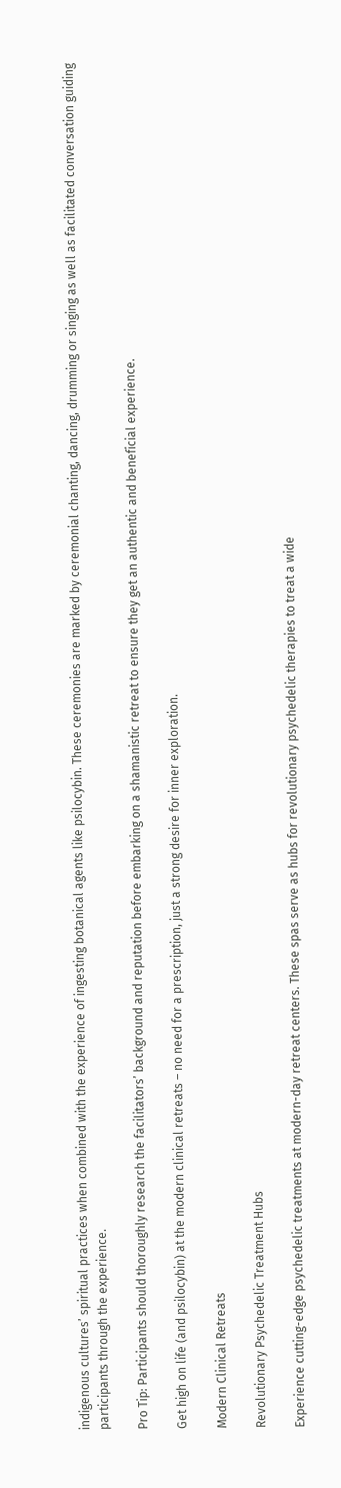indigenous cultures’ spiritual practices when combined with the experience of ingesting botanical agents like psilocybin. These ceremonies are marked by ceremonial chanting, dancing, drumming or singing as well as facilitated conversation guiding participants through the experience.

Pro Tip: Participants should thoroughly research the facilitators’ background and reputation before embarking on a shamanistic retreat to ensure they get an authentic and beneficial experience.

Get high on life (and psilocybin) at the modern clinical retreats – no need for a prescription, just a strong desire for inner exploration.

Modern Clinical Retreats

Revolutionary Psychedelic Treatment Hubs

Experience cutting-edge psychedelic treatments at modern-day retreat centers. These spas serve as hubs for revolutionary psychedelic therapies to treat a wide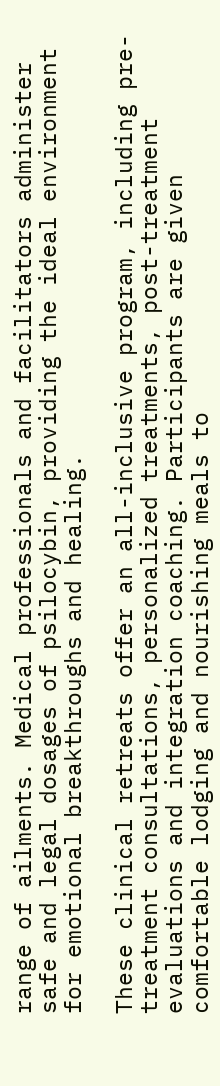range of ailments. Medical professionals and facilitators administer safe and legal dosages of psilocybin, providing the ideal environment for emotional breakthroughs and healing.

These clinical retreats offer an all-inclusive program, including pre-treatment consultations, personalized treatments, post-treatment evaluations and integration coaching. Participants are given comfortable lodging and nourishing meals to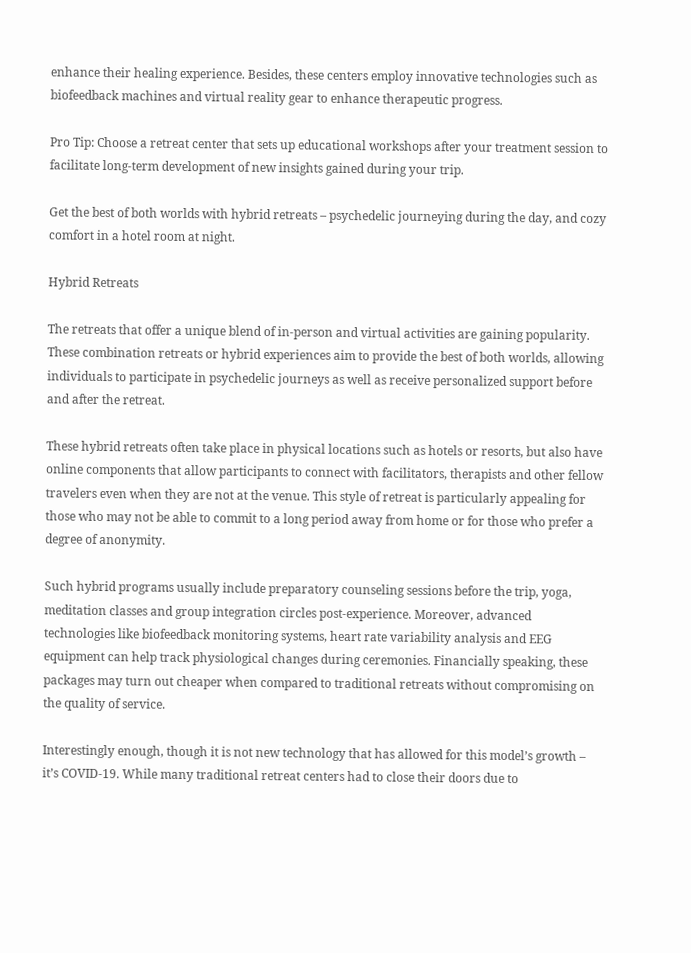enhance their healing experience. Besides, these centers employ innovative technologies such as biofeedback machines and virtual reality gear to enhance therapeutic progress.

Pro Tip: Choose a retreat center that sets up educational workshops after your treatment session to facilitate long-term development of new insights gained during your trip.

Get the best of both worlds with hybrid retreats – psychedelic journeying during the day, and cozy comfort in a hotel room at night.

Hybrid Retreats

The retreats that offer a unique blend of in-person and virtual activities are gaining popularity. These combination retreats or hybrid experiences aim to provide the best of both worlds, allowing individuals to participate in psychedelic journeys as well as receive personalized support before and after the retreat.

These hybrid retreats often take place in physical locations such as hotels or resorts, but also have online components that allow participants to connect with facilitators, therapists and other fellow travelers even when they are not at the venue. This style of retreat is particularly appealing for those who may not be able to commit to a long period away from home or for those who prefer a degree of anonymity.

Such hybrid programs usually include preparatory counseling sessions before the trip, yoga, meditation classes and group integration circles post-experience. Moreover, advanced technologies like biofeedback monitoring systems, heart rate variability analysis and EEG equipment can help track physiological changes during ceremonies. Financially speaking, these packages may turn out cheaper when compared to traditional retreats without compromising on the quality of service.

Interestingly enough, though it is not new technology that has allowed for this model’s growth – it’s COVID-19. While many traditional retreat centers had to close their doors due to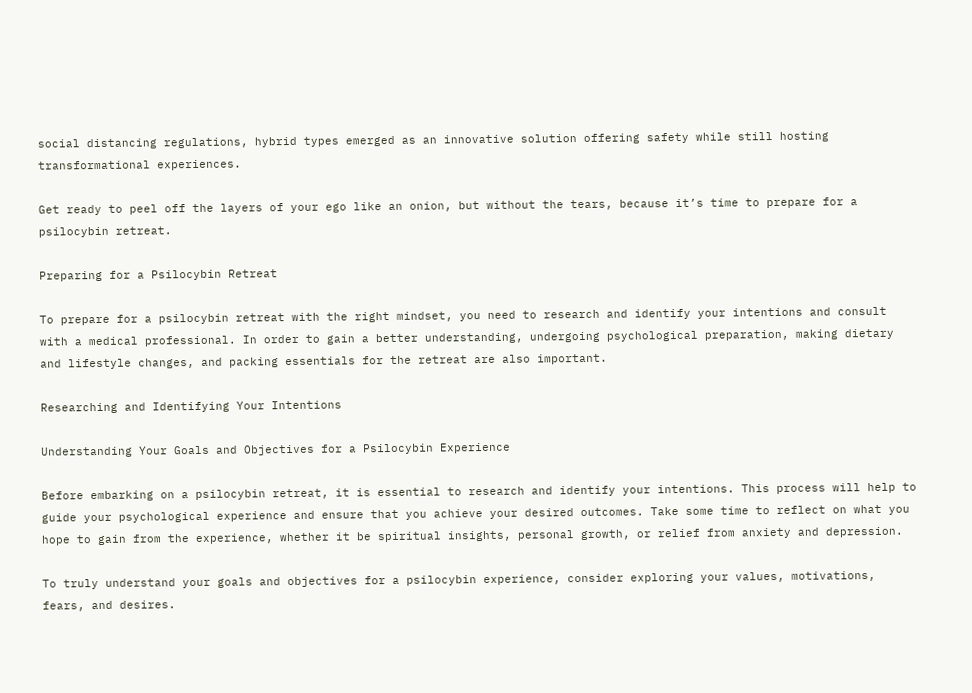social distancing regulations, hybrid types emerged as an innovative solution offering safety while still hosting transformational experiences.

Get ready to peel off the layers of your ego like an onion, but without the tears, because it’s time to prepare for a psilocybin retreat.

Preparing for a Psilocybin Retreat

To prepare for a psilocybin retreat with the right mindset, you need to research and identify your intentions and consult with a medical professional. In order to gain a better understanding, undergoing psychological preparation, making dietary and lifestyle changes, and packing essentials for the retreat are also important.

Researching and Identifying Your Intentions

Understanding Your Goals and Objectives for a Psilocybin Experience

Before embarking on a psilocybin retreat, it is essential to research and identify your intentions. This process will help to guide your psychological experience and ensure that you achieve your desired outcomes. Take some time to reflect on what you hope to gain from the experience, whether it be spiritual insights, personal growth, or relief from anxiety and depression.

To truly understand your goals and objectives for a psilocybin experience, consider exploring your values, motivations, fears, and desires.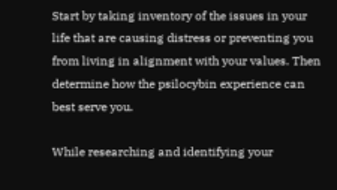Start by taking inventory of the issues in your life that are causing distress or preventing you from living in alignment with your values. Then determine how the psilocybin experience can best serve you.

While researching and identifying your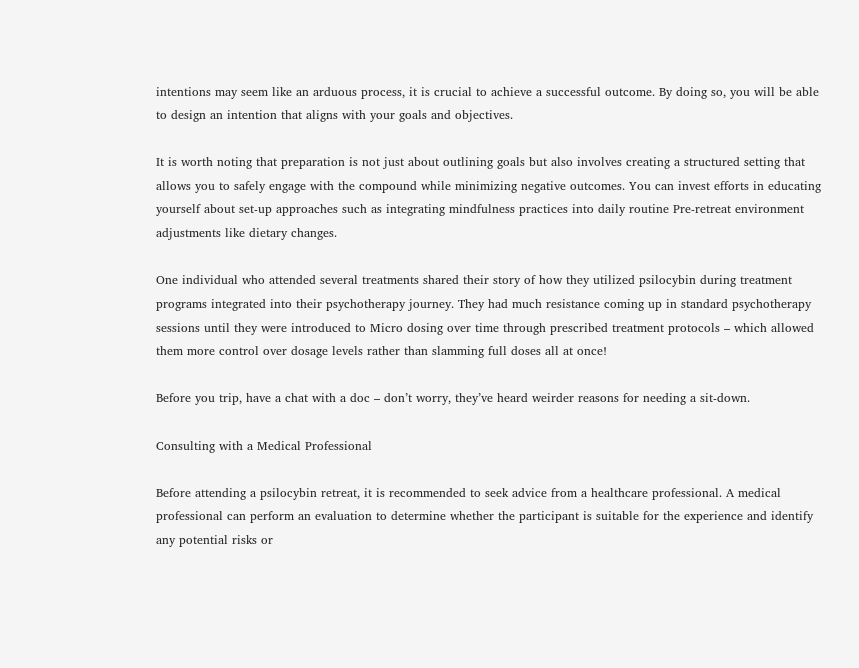intentions may seem like an arduous process, it is crucial to achieve a successful outcome. By doing so, you will be able to design an intention that aligns with your goals and objectives.

It is worth noting that preparation is not just about outlining goals but also involves creating a structured setting that allows you to safely engage with the compound while minimizing negative outcomes. You can invest efforts in educating yourself about set-up approaches such as integrating mindfulness practices into daily routine Pre-retreat environment adjustments like dietary changes.

One individual who attended several treatments shared their story of how they utilized psilocybin during treatment programs integrated into their psychotherapy journey. They had much resistance coming up in standard psychotherapy sessions until they were introduced to Micro dosing over time through prescribed treatment protocols – which allowed them more control over dosage levels rather than slamming full doses all at once!

Before you trip, have a chat with a doc – don’t worry, they’ve heard weirder reasons for needing a sit-down.

Consulting with a Medical Professional

Before attending a psilocybin retreat, it is recommended to seek advice from a healthcare professional. A medical professional can perform an evaluation to determine whether the participant is suitable for the experience and identify any potential risks or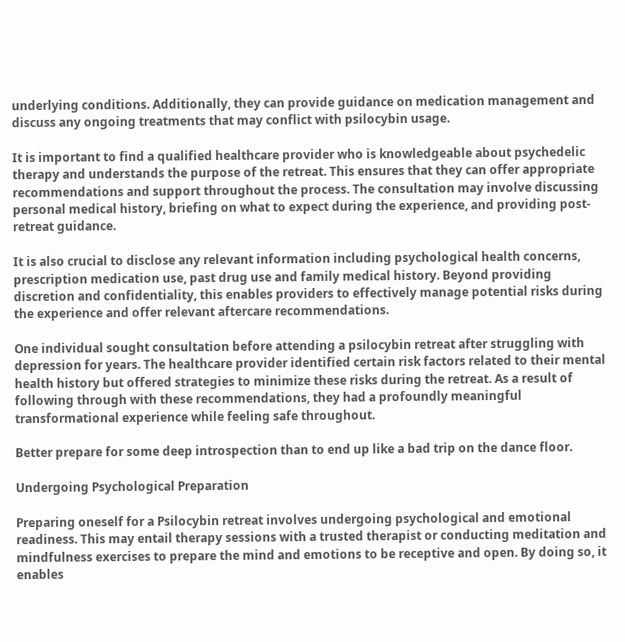underlying conditions. Additionally, they can provide guidance on medication management and discuss any ongoing treatments that may conflict with psilocybin usage.

It is important to find a qualified healthcare provider who is knowledgeable about psychedelic therapy and understands the purpose of the retreat. This ensures that they can offer appropriate recommendations and support throughout the process. The consultation may involve discussing personal medical history, briefing on what to expect during the experience, and providing post-retreat guidance.

It is also crucial to disclose any relevant information including psychological health concerns, prescription medication use, past drug use and family medical history. Beyond providing discretion and confidentiality, this enables providers to effectively manage potential risks during the experience and offer relevant aftercare recommendations.

One individual sought consultation before attending a psilocybin retreat after struggling with depression for years. The healthcare provider identified certain risk factors related to their mental health history but offered strategies to minimize these risks during the retreat. As a result of following through with these recommendations, they had a profoundly meaningful transformational experience while feeling safe throughout.

Better prepare for some deep introspection than to end up like a bad trip on the dance floor.

Undergoing Psychological Preparation

Preparing oneself for a Psilocybin retreat involves undergoing psychological and emotional readiness. This may entail therapy sessions with a trusted therapist or conducting meditation and mindfulness exercises to prepare the mind and emotions to be receptive and open. By doing so, it enables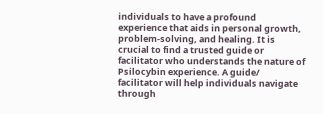individuals to have a profound experience that aids in personal growth, problem-solving, and healing. It is crucial to find a trusted guide or facilitator who understands the nature of Psilocybin experience. A guide/ facilitator will help individuals navigate through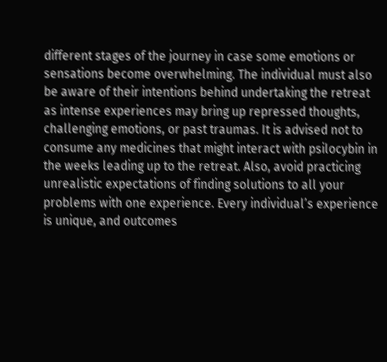different stages of the journey in case some emotions or sensations become overwhelming. The individual must also be aware of their intentions behind undertaking the retreat as intense experiences may bring up repressed thoughts, challenging emotions, or past traumas. It is advised not to consume any medicines that might interact with psilocybin in the weeks leading up to the retreat. Also, avoid practicing unrealistic expectations of finding solutions to all your problems with one experience. Every individual’s experience is unique, and outcomes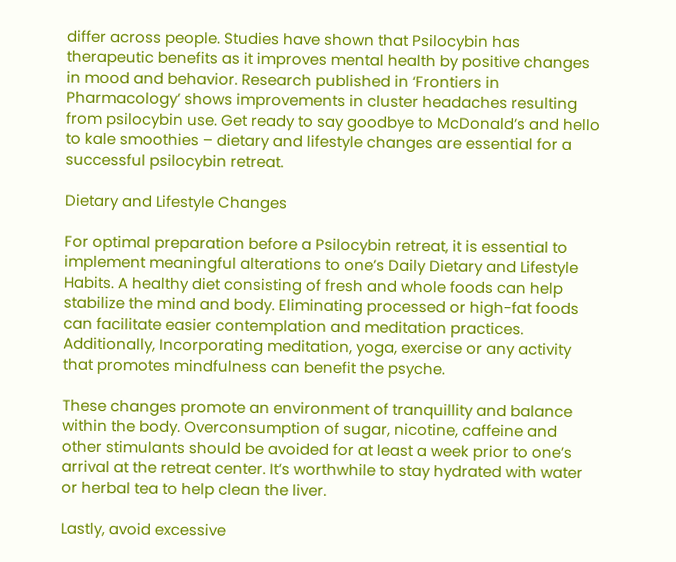differ across people. Studies have shown that Psilocybin has therapeutic benefits as it improves mental health by positive changes in mood and behavior. Research published in ‘Frontiers in Pharmacology’ shows improvements in cluster headaches resulting from psilocybin use. Get ready to say goodbye to McDonald’s and hello to kale smoothies – dietary and lifestyle changes are essential for a successful psilocybin retreat.

Dietary and Lifestyle Changes

For optimal preparation before a Psilocybin retreat, it is essential to implement meaningful alterations to one’s Daily Dietary and Lifestyle Habits. A healthy diet consisting of fresh and whole foods can help stabilize the mind and body. Eliminating processed or high-fat foods can facilitate easier contemplation and meditation practices. Additionally, Incorporating meditation, yoga, exercise or any activity that promotes mindfulness can benefit the psyche.

These changes promote an environment of tranquillity and balance within the body. Overconsumption of sugar, nicotine, caffeine and other stimulants should be avoided for at least a week prior to one’s arrival at the retreat center. It’s worthwhile to stay hydrated with water or herbal tea to help clean the liver.

Lastly, avoid excessive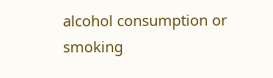alcohol consumption or smoking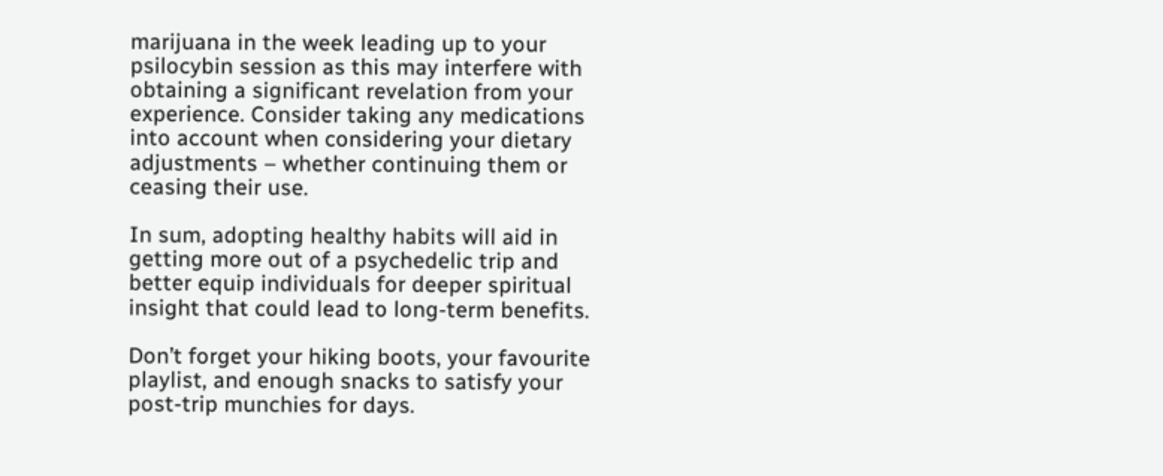marijuana in the week leading up to your psilocybin session as this may interfere with obtaining a significant revelation from your experience. Consider taking any medications into account when considering your dietary adjustments – whether continuing them or ceasing their use.

In sum, adopting healthy habits will aid in getting more out of a psychedelic trip and better equip individuals for deeper spiritual insight that could lead to long-term benefits.

Don’t forget your hiking boots, your favourite playlist, and enough snacks to satisfy your post-trip munchies for days.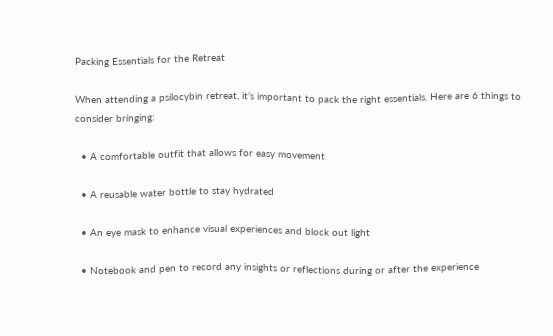Packing Essentials for the Retreat

When attending a psilocybin retreat, it’s important to pack the right essentials. Here are 6 things to consider bringing:

  • A comfortable outfit that allows for easy movement

  • A reusable water bottle to stay hydrated

  • An eye mask to enhance visual experiences and block out light

  • Notebook and pen to record any insights or reflections during or after the experience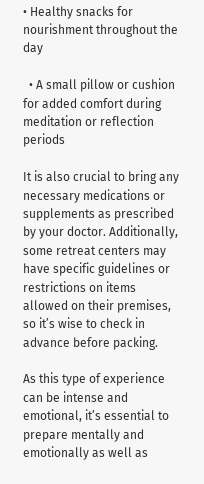• Healthy snacks for nourishment throughout the day

  • A small pillow or cushion for added comfort during meditation or reflection periods

It is also crucial to bring any necessary medications or supplements as prescribed by your doctor. Additionally, some retreat centers may have specific guidelines or restrictions on items allowed on their premises, so it’s wise to check in advance before packing.

As this type of experience can be intense and emotional, it’s essential to prepare mentally and emotionally as well as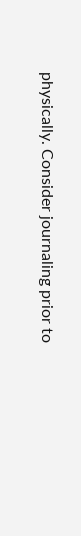physically. Consider journaling prior to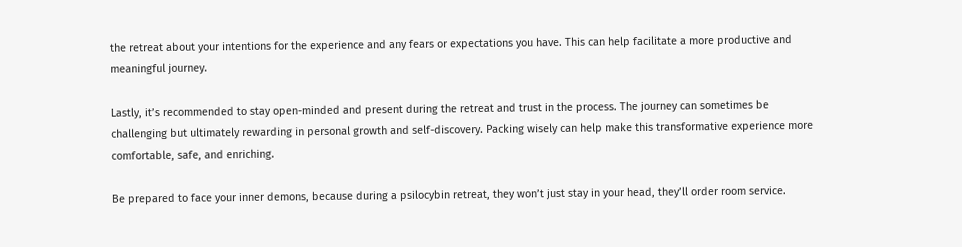the retreat about your intentions for the experience and any fears or expectations you have. This can help facilitate a more productive and meaningful journey.

Lastly, it’s recommended to stay open-minded and present during the retreat and trust in the process. The journey can sometimes be challenging but ultimately rewarding in personal growth and self-discovery. Packing wisely can help make this transformative experience more comfortable, safe, and enriching.

Be prepared to face your inner demons, because during a psilocybin retreat, they won’t just stay in your head, they’ll order room service.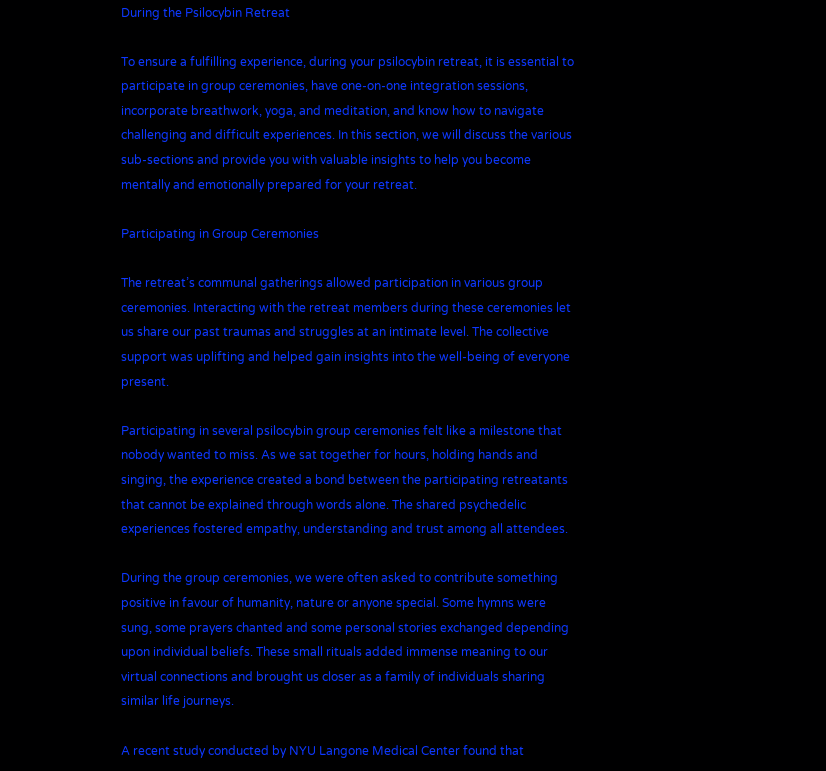During the Psilocybin Retreat

To ensure a fulfilling experience, during your psilocybin retreat, it is essential to participate in group ceremonies, have one-on-one integration sessions, incorporate breathwork, yoga, and meditation, and know how to navigate challenging and difficult experiences. In this section, we will discuss the various sub-sections and provide you with valuable insights to help you become mentally and emotionally prepared for your retreat.

Participating in Group Ceremonies

The retreat’s communal gatherings allowed participation in various group ceremonies. Interacting with the retreat members during these ceremonies let us share our past traumas and struggles at an intimate level. The collective support was uplifting and helped gain insights into the well-being of everyone present.

Participating in several psilocybin group ceremonies felt like a milestone that nobody wanted to miss. As we sat together for hours, holding hands and singing, the experience created a bond between the participating retreatants that cannot be explained through words alone. The shared psychedelic experiences fostered empathy, understanding and trust among all attendees.

During the group ceremonies, we were often asked to contribute something positive in favour of humanity, nature or anyone special. Some hymns were sung, some prayers chanted and some personal stories exchanged depending upon individual beliefs. These small rituals added immense meaning to our virtual connections and brought us closer as a family of individuals sharing similar life journeys.

A recent study conducted by NYU Langone Medical Center found that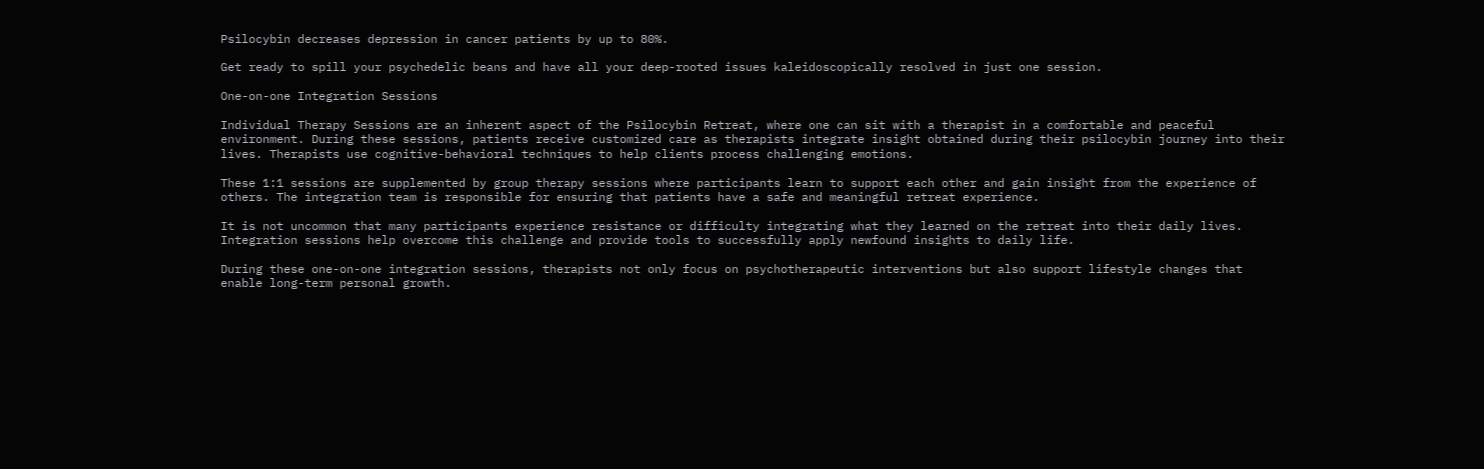Psilocybin decreases depression in cancer patients by up to 80%.

Get ready to spill your psychedelic beans and have all your deep-rooted issues kaleidoscopically resolved in just one session.

One-on-one Integration Sessions

Individual Therapy Sessions are an inherent aspect of the Psilocybin Retreat, where one can sit with a therapist in a comfortable and peaceful environment. During these sessions, patients receive customized care as therapists integrate insight obtained during their psilocybin journey into their lives. Therapists use cognitive-behavioral techniques to help clients process challenging emotions.

These 1:1 sessions are supplemented by group therapy sessions where participants learn to support each other and gain insight from the experience of others. The integration team is responsible for ensuring that patients have a safe and meaningful retreat experience.

It is not uncommon that many participants experience resistance or difficulty integrating what they learned on the retreat into their daily lives. Integration sessions help overcome this challenge and provide tools to successfully apply newfound insights to daily life.

During these one-on-one integration sessions, therapists not only focus on psychotherapeutic interventions but also support lifestyle changes that enable long-term personal growth.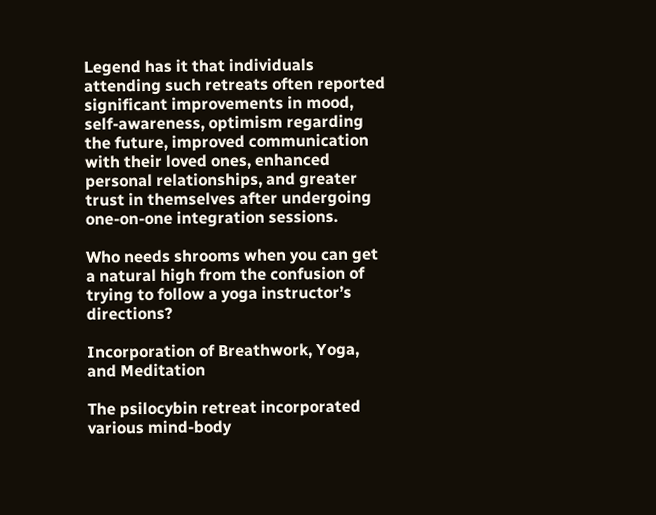Legend has it that individuals attending such retreats often reported significant improvements in mood, self-awareness, optimism regarding the future, improved communication with their loved ones, enhanced personal relationships, and greater trust in themselves after undergoing one-on-one integration sessions.

Who needs shrooms when you can get a natural high from the confusion of trying to follow a yoga instructor’s directions?

Incorporation of Breathwork, Yoga, and Meditation

The psilocybin retreat incorporated various mind-body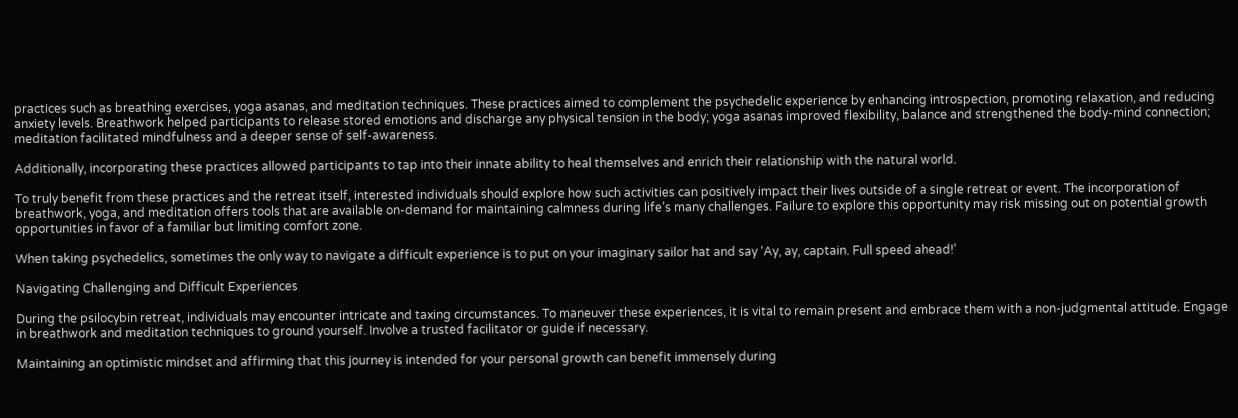practices such as breathing exercises, yoga asanas, and meditation techniques. These practices aimed to complement the psychedelic experience by enhancing introspection, promoting relaxation, and reducing anxiety levels. Breathwork helped participants to release stored emotions and discharge any physical tension in the body; yoga asanas improved flexibility, balance and strengthened the body-mind connection; meditation facilitated mindfulness and a deeper sense of self-awareness.

Additionally, incorporating these practices allowed participants to tap into their innate ability to heal themselves and enrich their relationship with the natural world.

To truly benefit from these practices and the retreat itself, interested individuals should explore how such activities can positively impact their lives outside of a single retreat or event. The incorporation of breathwork, yoga, and meditation offers tools that are available on-demand for maintaining calmness during life’s many challenges. Failure to explore this opportunity may risk missing out on potential growth opportunities in favor of a familiar but limiting comfort zone.

When taking psychedelics, sometimes the only way to navigate a difficult experience is to put on your imaginary sailor hat and say ‘Ay, ay, captain. Full speed ahead!’

Navigating Challenging and Difficult Experiences

During the psilocybin retreat, individuals may encounter intricate and taxing circumstances. To maneuver these experiences, it is vital to remain present and embrace them with a non-judgmental attitude. Engage in breathwork and meditation techniques to ground yourself. Involve a trusted facilitator or guide if necessary.

Maintaining an optimistic mindset and affirming that this journey is intended for your personal growth can benefit immensely during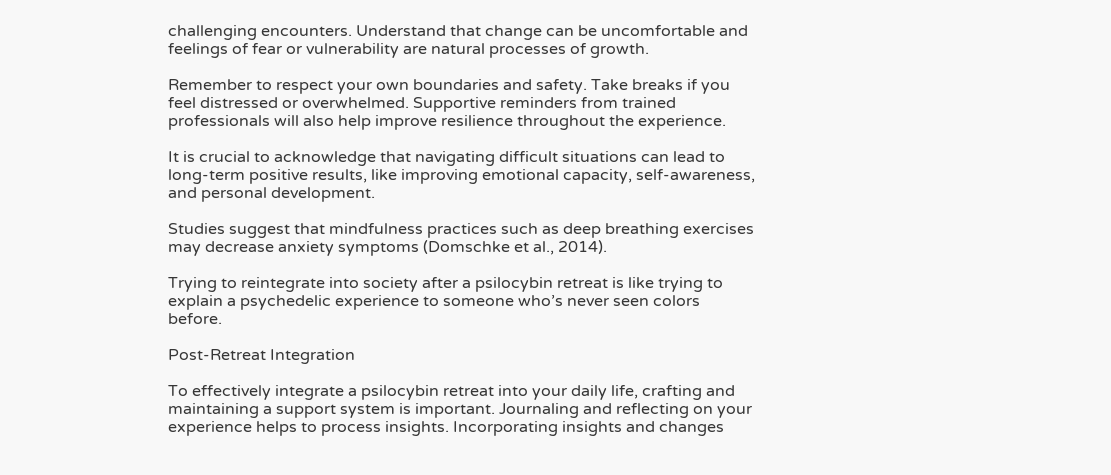challenging encounters. Understand that change can be uncomfortable and feelings of fear or vulnerability are natural processes of growth.

Remember to respect your own boundaries and safety. Take breaks if you feel distressed or overwhelmed. Supportive reminders from trained professionals will also help improve resilience throughout the experience.

It is crucial to acknowledge that navigating difficult situations can lead to long-term positive results, like improving emotional capacity, self-awareness, and personal development.

Studies suggest that mindfulness practices such as deep breathing exercises may decrease anxiety symptoms (Domschke et al., 2014).

Trying to reintegrate into society after a psilocybin retreat is like trying to explain a psychedelic experience to someone who’s never seen colors before.

Post-Retreat Integration

To effectively integrate a psilocybin retreat into your daily life, crafting and maintaining a support system is important. Journaling and reflecting on your experience helps to process insights. Incorporating insights and changes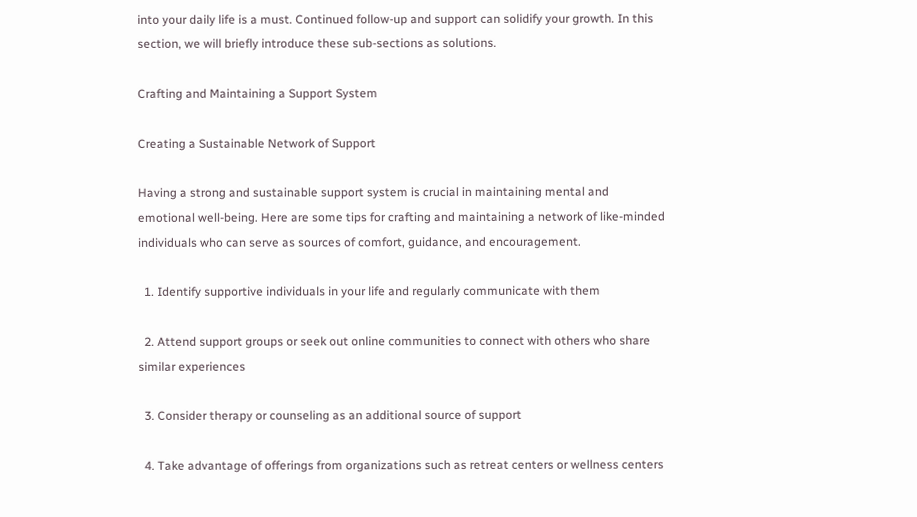into your daily life is a must. Continued follow-up and support can solidify your growth. In this section, we will briefly introduce these sub-sections as solutions.

Crafting and Maintaining a Support System

Creating a Sustainable Network of Support

Having a strong and sustainable support system is crucial in maintaining mental and emotional well-being. Here are some tips for crafting and maintaining a network of like-minded individuals who can serve as sources of comfort, guidance, and encouragement.

  1. Identify supportive individuals in your life and regularly communicate with them

  2. Attend support groups or seek out online communities to connect with others who share similar experiences

  3. Consider therapy or counseling as an additional source of support

  4. Take advantage of offerings from organizations such as retreat centers or wellness centers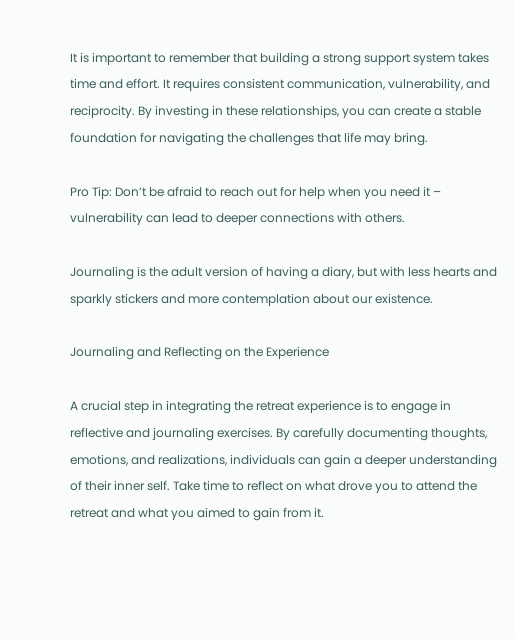It is important to remember that building a strong support system takes time and effort. It requires consistent communication, vulnerability, and reciprocity. By investing in these relationships, you can create a stable foundation for navigating the challenges that life may bring.

Pro Tip: Don’t be afraid to reach out for help when you need it – vulnerability can lead to deeper connections with others.

Journaling is the adult version of having a diary, but with less hearts and sparkly stickers and more contemplation about our existence.

Journaling and Reflecting on the Experience

A crucial step in integrating the retreat experience is to engage in reflective and journaling exercises. By carefully documenting thoughts, emotions, and realizations, individuals can gain a deeper understanding of their inner self. Take time to reflect on what drove you to attend the retreat and what you aimed to gain from it.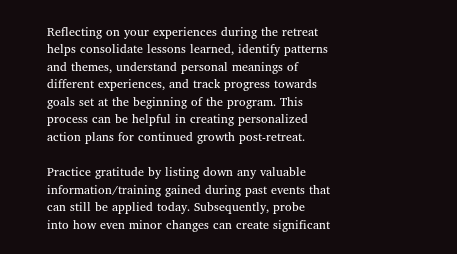Reflecting on your experiences during the retreat helps consolidate lessons learned, identify patterns and themes, understand personal meanings of different experiences, and track progress towards goals set at the beginning of the program. This process can be helpful in creating personalized action plans for continued growth post-retreat.

Practice gratitude by listing down any valuable information/training gained during past events that can still be applied today. Subsequently, probe into how even minor changes can create significant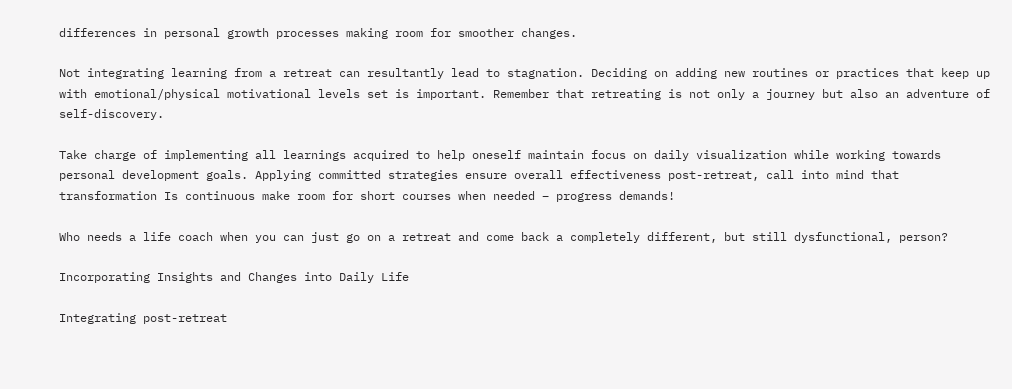differences in personal growth processes making room for smoother changes.

Not integrating learning from a retreat can resultantly lead to stagnation. Deciding on adding new routines or practices that keep up with emotional/physical motivational levels set is important. Remember that retreating is not only a journey but also an adventure of self-discovery.

Take charge of implementing all learnings acquired to help oneself maintain focus on daily visualization while working towards personal development goals. Applying committed strategies ensure overall effectiveness post-retreat, call into mind that transformation Is continuous make room for short courses when needed – progress demands!

Who needs a life coach when you can just go on a retreat and come back a completely different, but still dysfunctional, person?

Incorporating Insights and Changes into Daily Life

Integrating post-retreat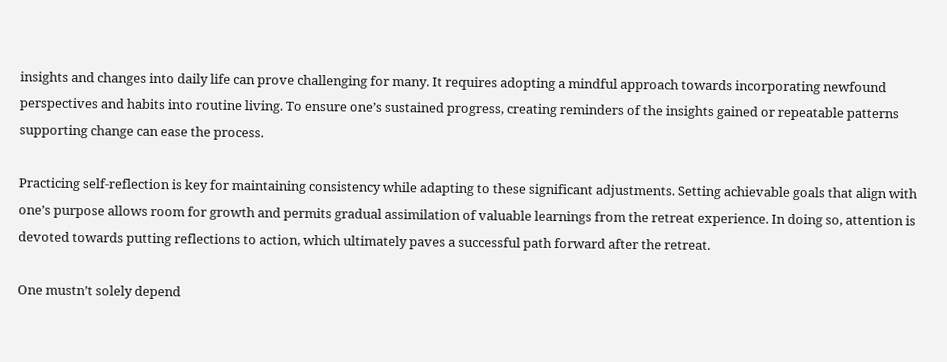insights and changes into daily life can prove challenging for many. It requires adopting a mindful approach towards incorporating newfound perspectives and habits into routine living. To ensure one’s sustained progress, creating reminders of the insights gained or repeatable patterns supporting change can ease the process.

Practicing self-reflection is key for maintaining consistency while adapting to these significant adjustments. Setting achievable goals that align with one’s purpose allows room for growth and permits gradual assimilation of valuable learnings from the retreat experience. In doing so, attention is devoted towards putting reflections to action, which ultimately paves a successful path forward after the retreat.

One mustn’t solely depend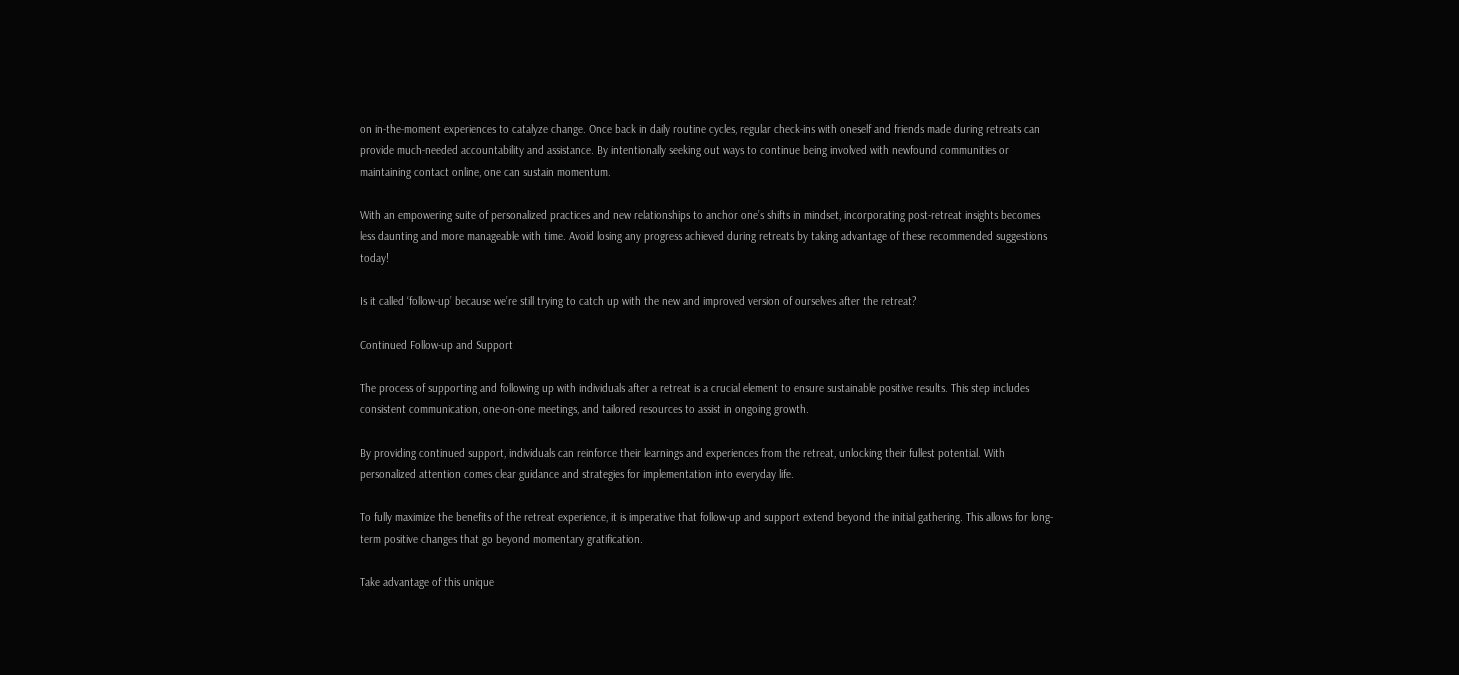on in-the-moment experiences to catalyze change. Once back in daily routine cycles, regular check-ins with oneself and friends made during retreats can provide much-needed accountability and assistance. By intentionally seeking out ways to continue being involved with newfound communities or maintaining contact online, one can sustain momentum.

With an empowering suite of personalized practices and new relationships to anchor one’s shifts in mindset, incorporating post-retreat insights becomes less daunting and more manageable with time. Avoid losing any progress achieved during retreats by taking advantage of these recommended suggestions today!

Is it called ‘follow-up’ because we’re still trying to catch up with the new and improved version of ourselves after the retreat?

Continued Follow-up and Support

The process of supporting and following up with individuals after a retreat is a crucial element to ensure sustainable positive results. This step includes consistent communication, one-on-one meetings, and tailored resources to assist in ongoing growth.

By providing continued support, individuals can reinforce their learnings and experiences from the retreat, unlocking their fullest potential. With personalized attention comes clear guidance and strategies for implementation into everyday life.

To fully maximize the benefits of the retreat experience, it is imperative that follow-up and support extend beyond the initial gathering. This allows for long-term positive changes that go beyond momentary gratification.

Take advantage of this unique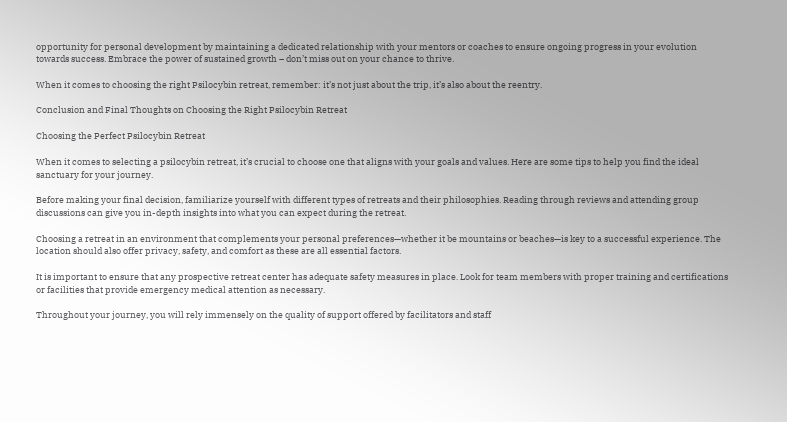opportunity for personal development by maintaining a dedicated relationship with your mentors or coaches to ensure ongoing progress in your evolution towards success. Embrace the power of sustained growth – don’t miss out on your chance to thrive.

When it comes to choosing the right Psilocybin retreat, remember: it’s not just about the trip, it’s also about the reentry.

Conclusion and Final Thoughts on Choosing the Right Psilocybin Retreat

Choosing the Perfect Psilocybin Retreat

When it comes to selecting a psilocybin retreat, it’s crucial to choose one that aligns with your goals and values. Here are some tips to help you find the ideal sanctuary for your journey.

Before making your final decision, familiarize yourself with different types of retreats and their philosophies. Reading through reviews and attending group discussions can give you in-depth insights into what you can expect during the retreat.

Choosing a retreat in an environment that complements your personal preferences—whether it be mountains or beaches—is key to a successful experience. The location should also offer privacy, safety, and comfort as these are all essential factors.

It is important to ensure that any prospective retreat center has adequate safety measures in place. Look for team members with proper training and certifications or facilities that provide emergency medical attention as necessary.

Throughout your journey, you will rely immensely on the quality of support offered by facilitators and staff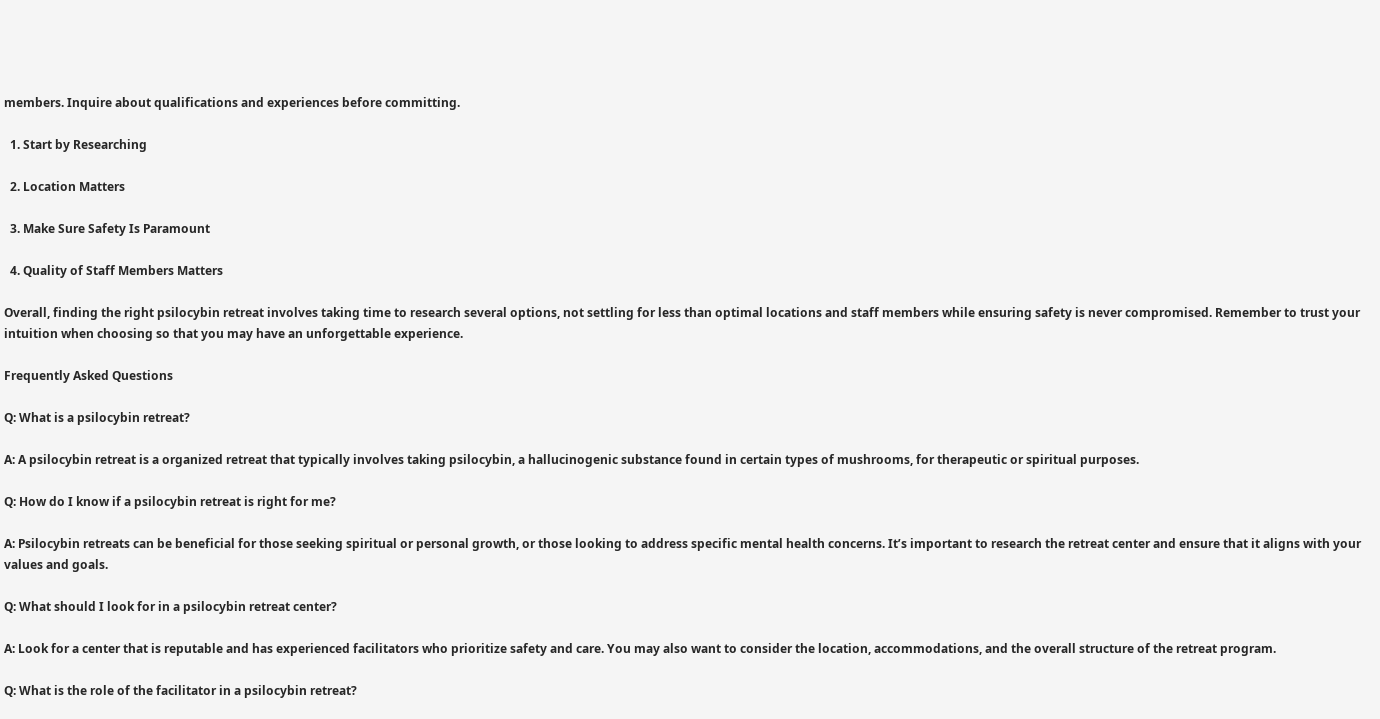members. Inquire about qualifications and experiences before committing.

  1. Start by Researching

  2. Location Matters

  3. Make Sure Safety Is Paramount

  4. Quality of Staff Members Matters

Overall, finding the right psilocybin retreat involves taking time to research several options, not settling for less than optimal locations and staff members while ensuring safety is never compromised. Remember to trust your intuition when choosing so that you may have an unforgettable experience.

Frequently Asked Questions

Q: What is a psilocybin retreat?

A: A psilocybin retreat is a organized retreat that typically involves taking psilocybin, a hallucinogenic substance found in certain types of mushrooms, for therapeutic or spiritual purposes.

Q: How do I know if a psilocybin retreat is right for me?

A: Psilocybin retreats can be beneficial for those seeking spiritual or personal growth, or those looking to address specific mental health concerns. It’s important to research the retreat center and ensure that it aligns with your values and goals.

Q: What should I look for in a psilocybin retreat center?

A: Look for a center that is reputable and has experienced facilitators who prioritize safety and care. You may also want to consider the location, accommodations, and the overall structure of the retreat program.

Q: What is the role of the facilitator in a psilocybin retreat?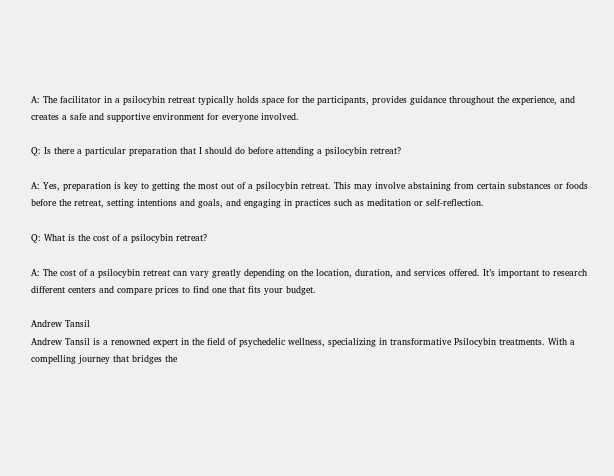A: The facilitator in a psilocybin retreat typically holds space for the participants, provides guidance throughout the experience, and creates a safe and supportive environment for everyone involved.

Q: Is there a particular preparation that I should do before attending a psilocybin retreat?

A: Yes, preparation is key to getting the most out of a psilocybin retreat. This may involve abstaining from certain substances or foods before the retreat, setting intentions and goals, and engaging in practices such as meditation or self-reflection.

Q: What is the cost of a psilocybin retreat?

A: The cost of a psilocybin retreat can vary greatly depending on the location, duration, and services offered. It’s important to research different centers and compare prices to find one that fits your budget.

Andrew Tansil
Andrew Tansil is a renowned expert in the field of psychedelic wellness, specializing in transformative Psilocybin treatments. With a compelling journey that bridges the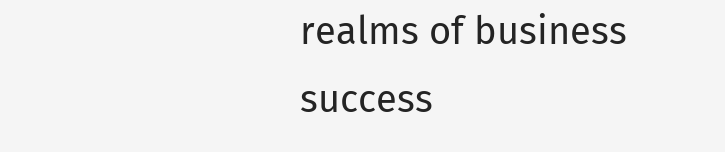realms of business success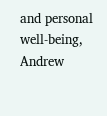and personal well-being, Andrew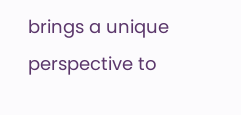brings a unique perspective to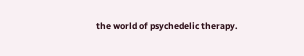the world of psychedelic therapy.